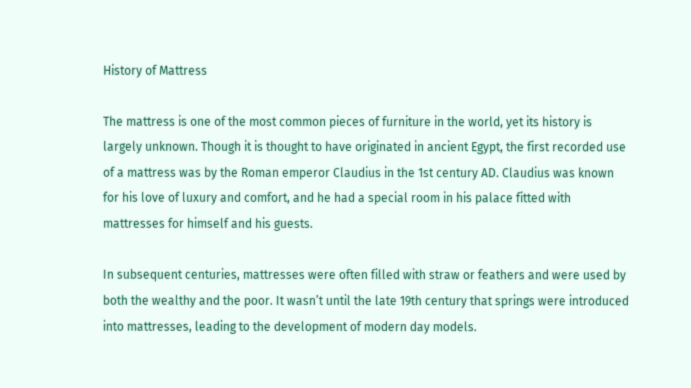History of Mattress

The mattress is one of the most common pieces of furniture in the world, yet its history is largely unknown. Though it is thought to have originated in ancient Egypt, the first recorded use of a mattress was by the Roman emperor Claudius in the 1st century AD. Claudius was known for his love of luxury and comfort, and he had a special room in his palace fitted with mattresses for himself and his guests.

In subsequent centuries, mattresses were often filled with straw or feathers and were used by both the wealthy and the poor. It wasn’t until the late 19th century that springs were introduced into mattresses, leading to the development of modern day models.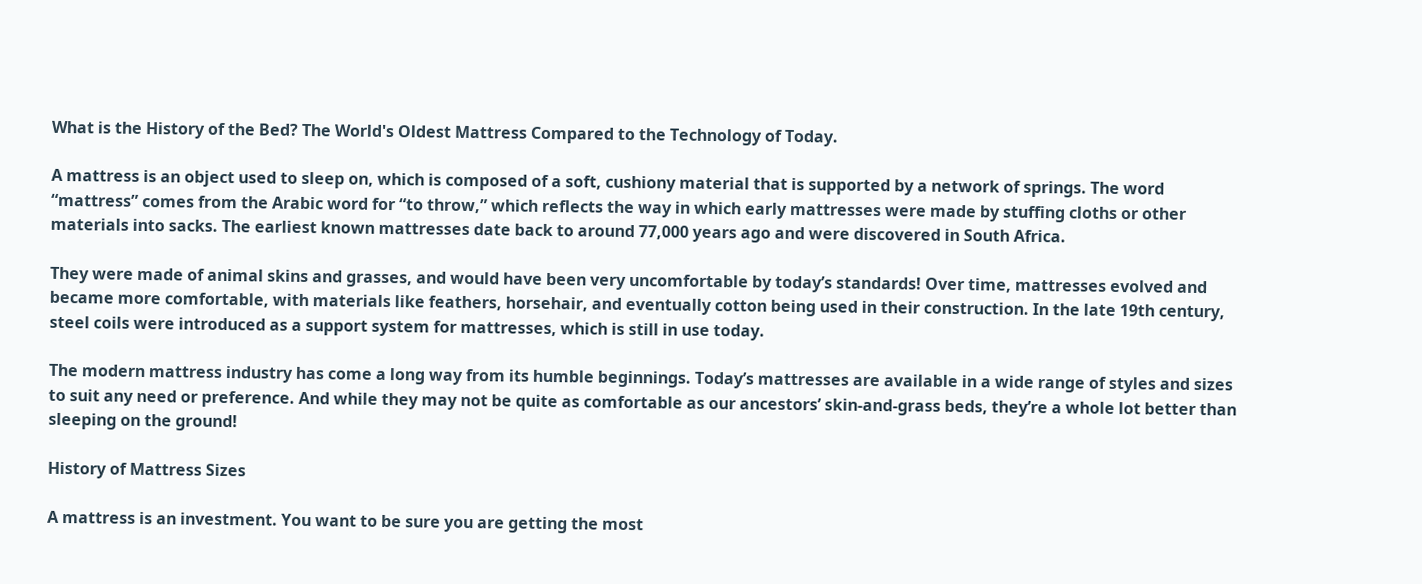What is the History of the Bed? The World's Oldest Mattress Compared to the Technology of Today.

A mattress is an object used to sleep on, which is composed of a soft, cushiony material that is supported by a network of springs. The word “mattress” comes from the Arabic word for “to throw,” which reflects the way in which early mattresses were made by stuffing cloths or other materials into sacks. The earliest known mattresses date back to around 77,000 years ago and were discovered in South Africa.

They were made of animal skins and grasses, and would have been very uncomfortable by today’s standards! Over time, mattresses evolved and became more comfortable, with materials like feathers, horsehair, and eventually cotton being used in their construction. In the late 19th century, steel coils were introduced as a support system for mattresses, which is still in use today.

The modern mattress industry has come a long way from its humble beginnings. Today’s mattresses are available in a wide range of styles and sizes to suit any need or preference. And while they may not be quite as comfortable as our ancestors’ skin-and-grass beds, they’re a whole lot better than sleeping on the ground!

History of Mattress Sizes

A mattress is an investment. You want to be sure you are getting the most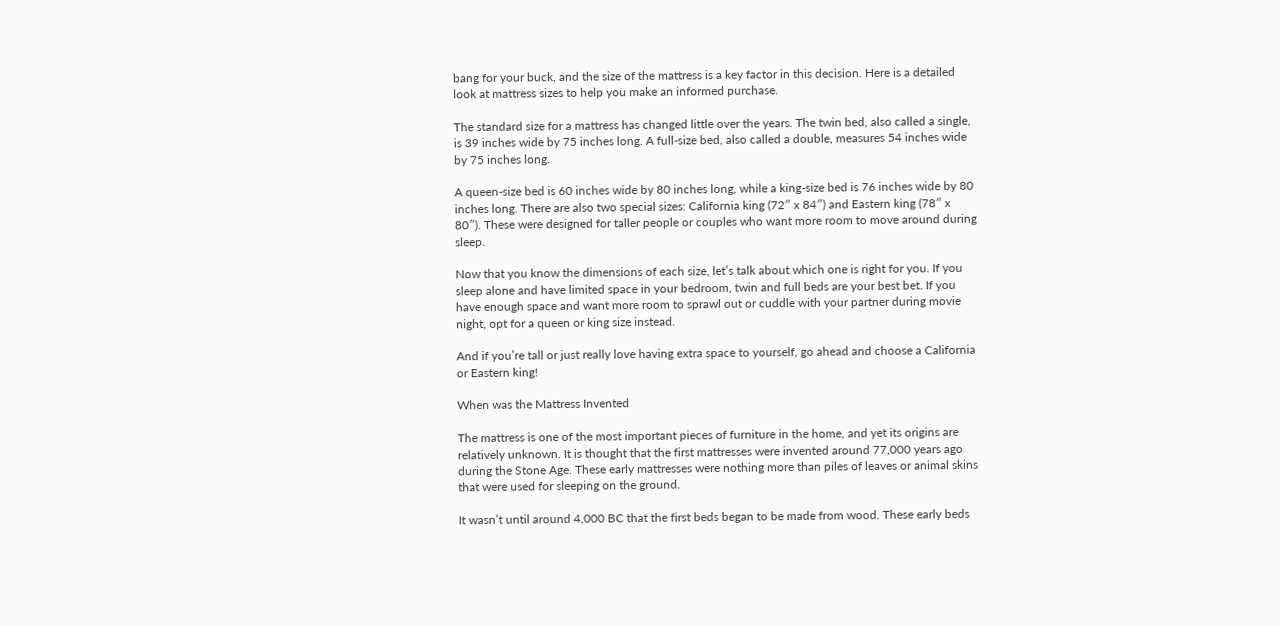bang for your buck, and the size of the mattress is a key factor in this decision. Here is a detailed look at mattress sizes to help you make an informed purchase.

The standard size for a mattress has changed little over the years. The twin bed, also called a single, is 39 inches wide by 75 inches long. A full-size bed, also called a double, measures 54 inches wide by 75 inches long.

A queen-size bed is 60 inches wide by 80 inches long, while a king-size bed is 76 inches wide by 80 inches long. There are also two special sizes: California king (72″ x 84″) and Eastern king (78″ x 80″). These were designed for taller people or couples who want more room to move around during sleep.

Now that you know the dimensions of each size, let’s talk about which one is right for you. If you sleep alone and have limited space in your bedroom, twin and full beds are your best bet. If you have enough space and want more room to sprawl out or cuddle with your partner during movie night, opt for a queen or king size instead.

And if you’re tall or just really love having extra space to yourself, go ahead and choose a California or Eastern king!

When was the Mattress Invented

The mattress is one of the most important pieces of furniture in the home, and yet its origins are relatively unknown. It is thought that the first mattresses were invented around 77,000 years ago during the Stone Age. These early mattresses were nothing more than piles of leaves or animal skins that were used for sleeping on the ground.

It wasn’t until around 4,000 BC that the first beds began to be made from wood. These early beds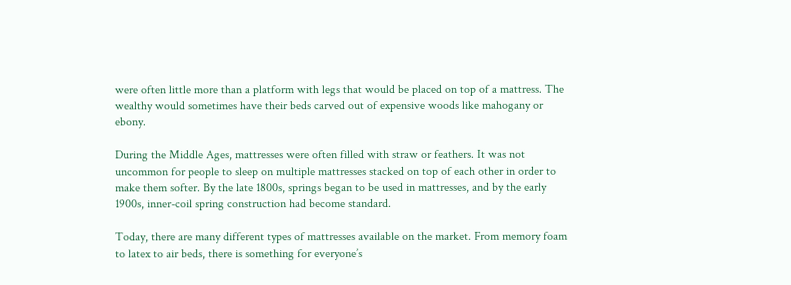were often little more than a platform with legs that would be placed on top of a mattress. The wealthy would sometimes have their beds carved out of expensive woods like mahogany or ebony.

During the Middle Ages, mattresses were often filled with straw or feathers. It was not uncommon for people to sleep on multiple mattresses stacked on top of each other in order to make them softer. By the late 1800s, springs began to be used in mattresses, and by the early 1900s, inner-coil spring construction had become standard.

Today, there are many different types of mattresses available on the market. From memory foam to latex to air beds, there is something for everyone’s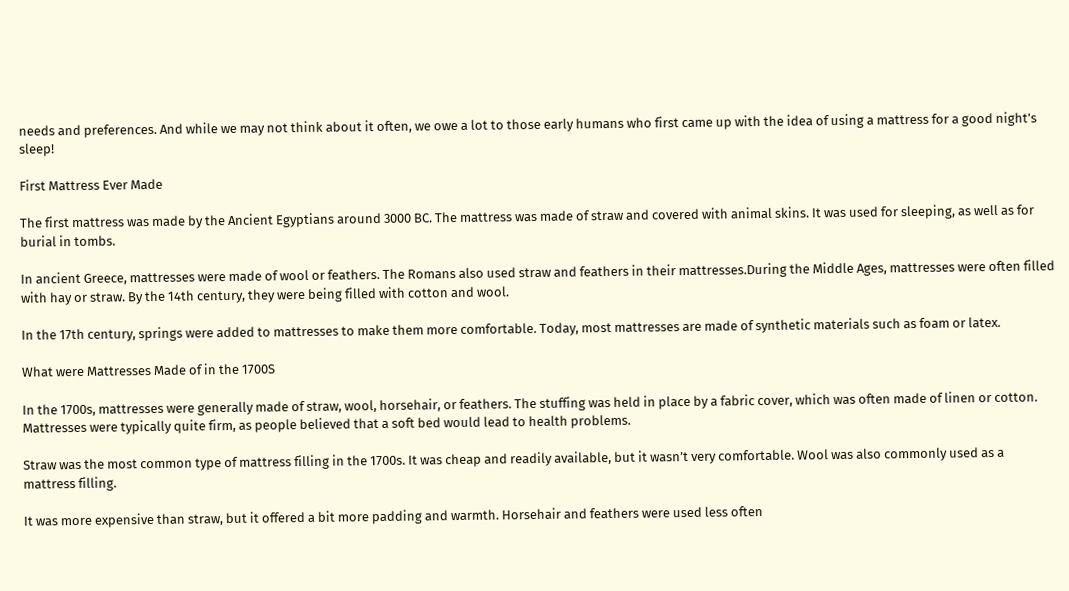needs and preferences. And while we may not think about it often, we owe a lot to those early humans who first came up with the idea of using a mattress for a good night’s sleep!

First Mattress Ever Made

The first mattress was made by the Ancient Egyptians around 3000 BC. The mattress was made of straw and covered with animal skins. It was used for sleeping, as well as for burial in tombs.

In ancient Greece, mattresses were made of wool or feathers. The Romans also used straw and feathers in their mattresses.During the Middle Ages, mattresses were often filled with hay or straw. By the 14th century, they were being filled with cotton and wool.

In the 17th century, springs were added to mattresses to make them more comfortable. Today, most mattresses are made of synthetic materials such as foam or latex.

What were Mattresses Made of in the 1700S

In the 1700s, mattresses were generally made of straw, wool, horsehair, or feathers. The stuffing was held in place by a fabric cover, which was often made of linen or cotton. Mattresses were typically quite firm, as people believed that a soft bed would lead to health problems.

Straw was the most common type of mattress filling in the 1700s. It was cheap and readily available, but it wasn’t very comfortable. Wool was also commonly used as a mattress filling.

It was more expensive than straw, but it offered a bit more padding and warmth. Horsehair and feathers were used less often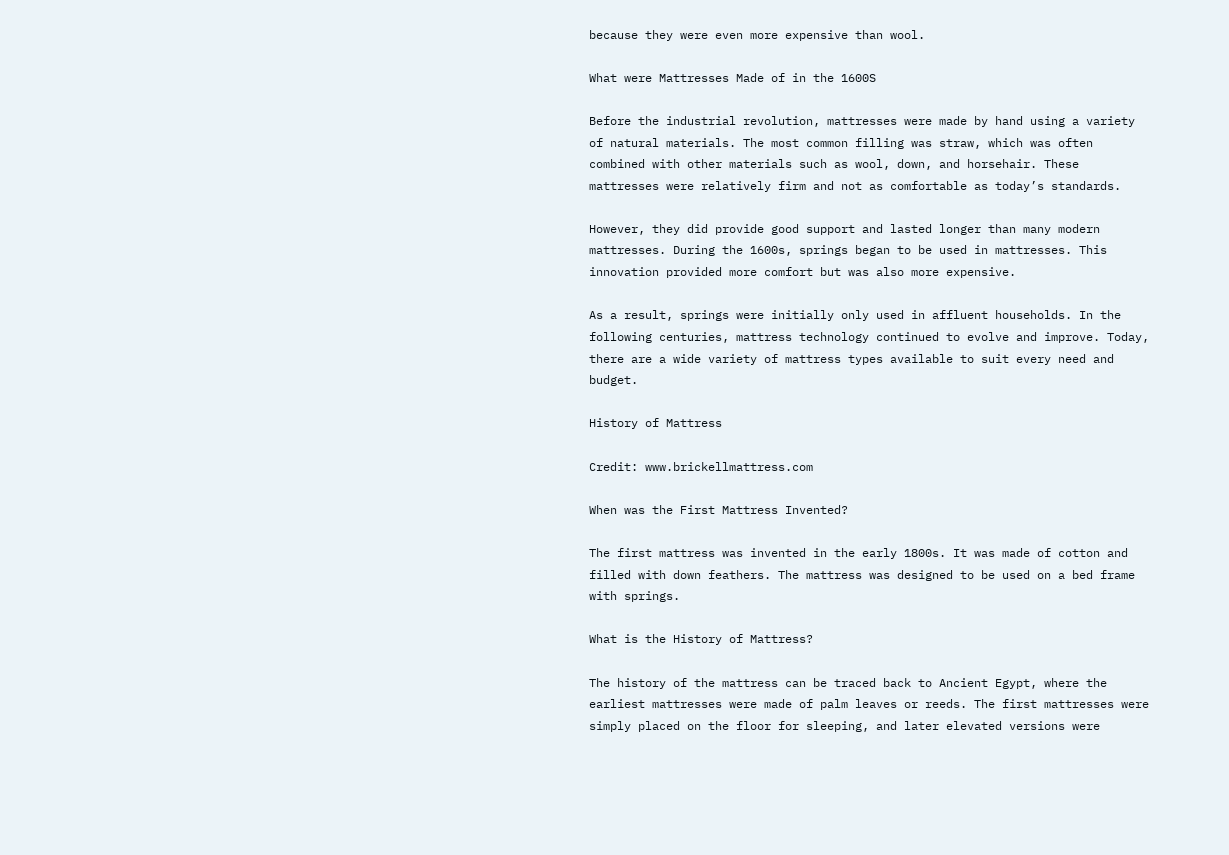because they were even more expensive than wool.

What were Mattresses Made of in the 1600S

Before the industrial revolution, mattresses were made by hand using a variety of natural materials. The most common filling was straw, which was often combined with other materials such as wool, down, and horsehair. These mattresses were relatively firm and not as comfortable as today’s standards.

However, they did provide good support and lasted longer than many modern mattresses. During the 1600s, springs began to be used in mattresses. This innovation provided more comfort but was also more expensive.

As a result, springs were initially only used in affluent households. In the following centuries, mattress technology continued to evolve and improve. Today, there are a wide variety of mattress types available to suit every need and budget.

History of Mattress

Credit: www.brickellmattress.com

When was the First Mattress Invented?

The first mattress was invented in the early 1800s. It was made of cotton and filled with down feathers. The mattress was designed to be used on a bed frame with springs.

What is the History of Mattress?

The history of the mattress can be traced back to Ancient Egypt, where the earliest mattresses were made of palm leaves or reeds. The first mattresses were simply placed on the floor for sleeping, and later elevated versions were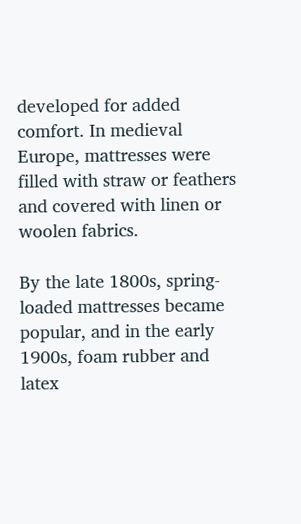developed for added comfort. In medieval Europe, mattresses were filled with straw or feathers and covered with linen or woolen fabrics.

By the late 1800s, spring-loaded mattresses became popular, and in the early 1900s, foam rubber and latex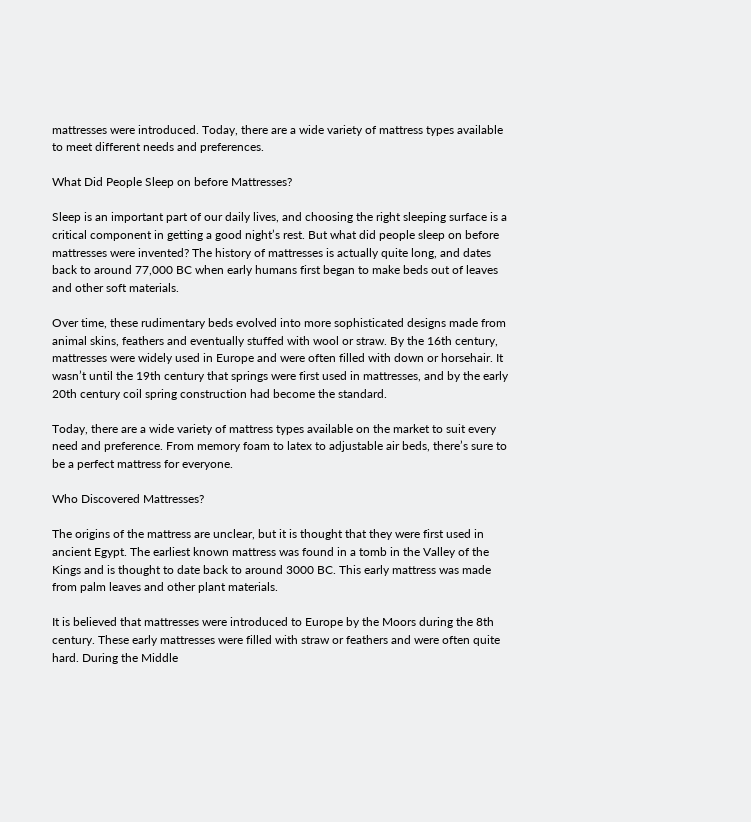mattresses were introduced. Today, there are a wide variety of mattress types available to meet different needs and preferences.

What Did People Sleep on before Mattresses?

Sleep is an important part of our daily lives, and choosing the right sleeping surface is a critical component in getting a good night’s rest. But what did people sleep on before mattresses were invented? The history of mattresses is actually quite long, and dates back to around 77,000 BC when early humans first began to make beds out of leaves and other soft materials.

Over time, these rudimentary beds evolved into more sophisticated designs made from animal skins, feathers and eventually stuffed with wool or straw. By the 16th century, mattresses were widely used in Europe and were often filled with down or horsehair. It wasn’t until the 19th century that springs were first used in mattresses, and by the early 20th century coil spring construction had become the standard.

Today, there are a wide variety of mattress types available on the market to suit every need and preference. From memory foam to latex to adjustable air beds, there’s sure to be a perfect mattress for everyone.

Who Discovered Mattresses?

The origins of the mattress are unclear, but it is thought that they were first used in ancient Egypt. The earliest known mattress was found in a tomb in the Valley of the Kings and is thought to date back to around 3000 BC. This early mattress was made from palm leaves and other plant materials.

It is believed that mattresses were introduced to Europe by the Moors during the 8th century. These early mattresses were filled with straw or feathers and were often quite hard. During the Middle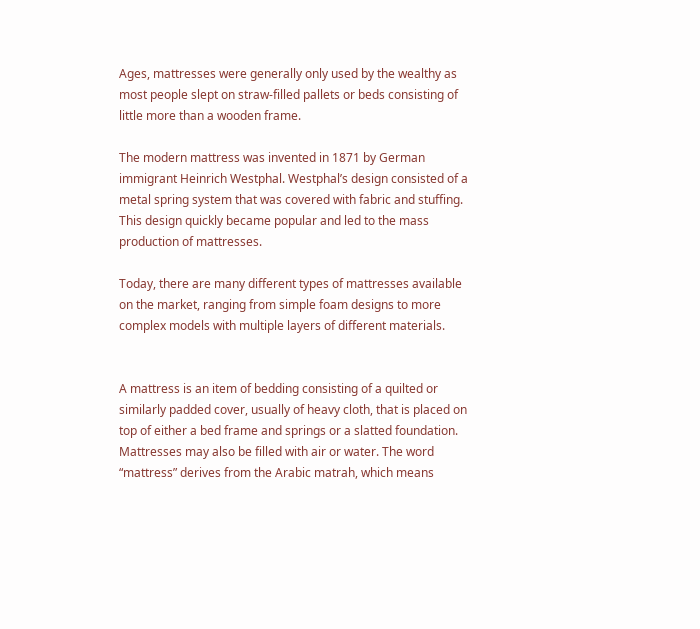Ages, mattresses were generally only used by the wealthy as most people slept on straw-filled pallets or beds consisting of little more than a wooden frame.

The modern mattress was invented in 1871 by German immigrant Heinrich Westphal. Westphal’s design consisted of a metal spring system that was covered with fabric and stuffing. This design quickly became popular and led to the mass production of mattresses.

Today, there are many different types of mattresses available on the market, ranging from simple foam designs to more complex models with multiple layers of different materials.


A mattress is an item of bedding consisting of a quilted or similarly padded cover, usually of heavy cloth, that is placed on top of either a bed frame and springs or a slatted foundation. Mattresses may also be filled with air or water. The word “mattress” derives from the Arabic matrah, which means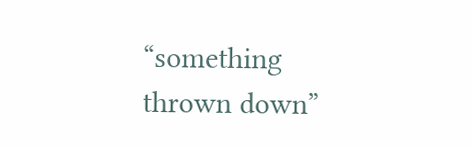“something thrown down”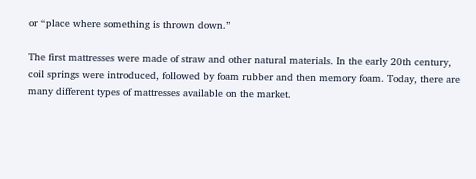or “place where something is thrown down.”

The first mattresses were made of straw and other natural materials. In the early 20th century, coil springs were introduced, followed by foam rubber and then memory foam. Today, there are many different types of mattresses available on the market.